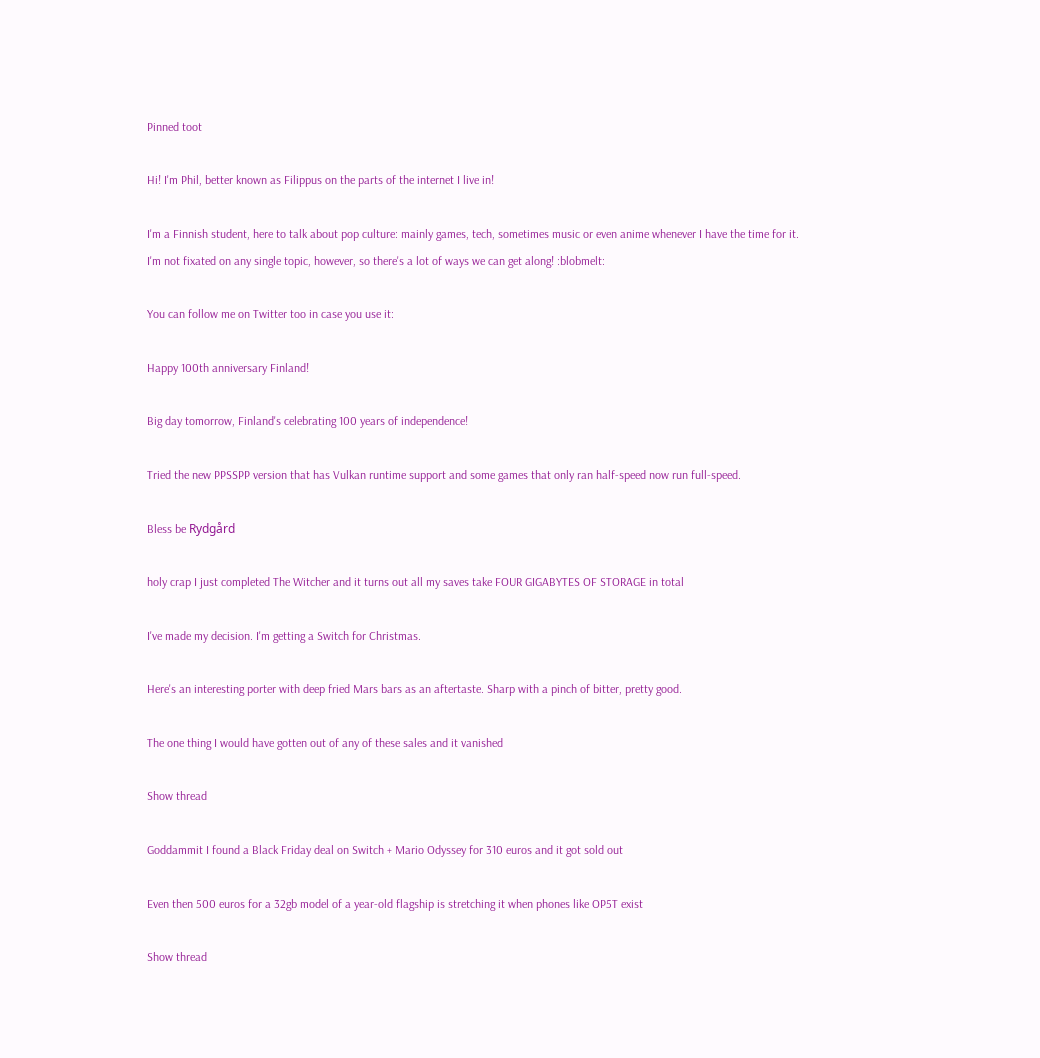Pinned toot

Hi! I'm Phil, better known as Filippus on the parts of the internet I live in!

I'm a Finnish student, here to talk about pop culture: mainly games, tech, sometimes music or even anime whenever I have the time for it.
I'm not fixated on any single topic, however, so there's a lot of ways we can get along! :blobmelt:

You can follow me on Twitter too in case you use it:

Happy 100th anniversary Finland!

Big day tomorrow, Finland's celebrating 100 years of independence!

Tried the new PPSSPP version that has Vulkan runtime support and some games that only ran half-speed now run full-speed.

Bless be Rydgård

holy crap I just completed The Witcher and it turns out all my saves take FOUR GIGABYTES OF STORAGE in total

I've made my decision. I'm getting a Switch for Christmas.

Here's an interesting porter with deep fried Mars bars as an aftertaste. Sharp with a pinch of bitter, pretty good.

The one thing I would have gotten out of any of these sales and it vanished

Show thread

Goddammit I found a Black Friday deal on Switch + Mario Odyssey for 310 euros and it got sold out

Even then 500 euros for a 32gb model of a year-old flagship is stretching it when phones like OP5T exist

Show thread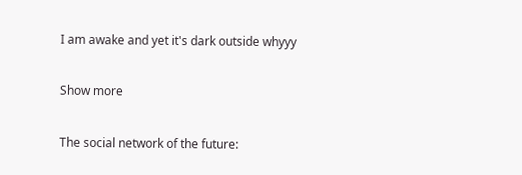I am awake and yet it's dark outside whyyy

Show more

The social network of the future: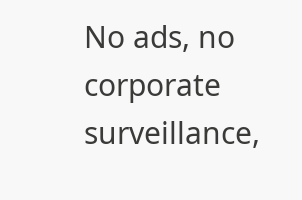No ads, no corporate surveillance,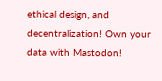ethical design, and decentralization! Own your data with Mastodon!